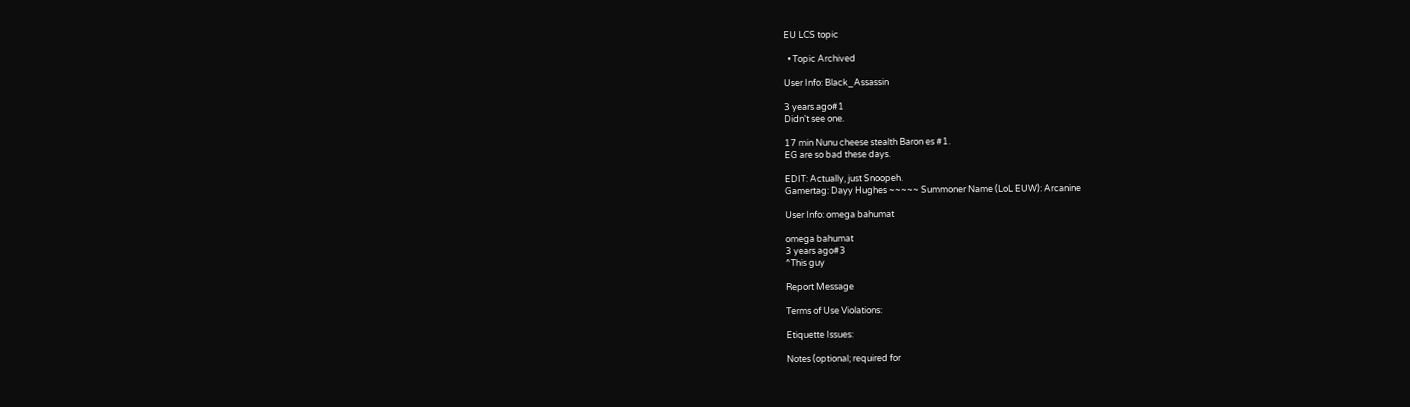EU LCS topic

  • Topic Archived

User Info: Black_Assassin

3 years ago#1
Didn't see one.

17 min Nunu cheese stealth Baron es #1.
EG are so bad these days.

EDIT: Actually, just Snoopeh.
Gamertag: Dayy Hughes ~~~~~ Summoner Name (LoL EUW): Arcanine

User Info: omega bahumat

omega bahumat
3 years ago#3
^This guy

Report Message

Terms of Use Violations:

Etiquette Issues:

Notes (optional; required for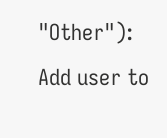"Other"):
Add user to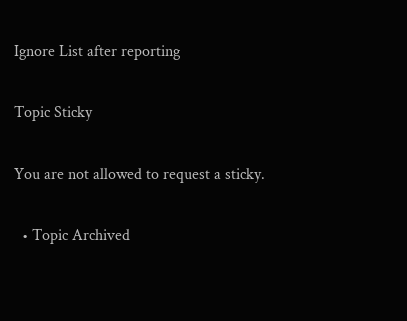Ignore List after reporting

Topic Sticky

You are not allowed to request a sticky.

  • Topic Archived